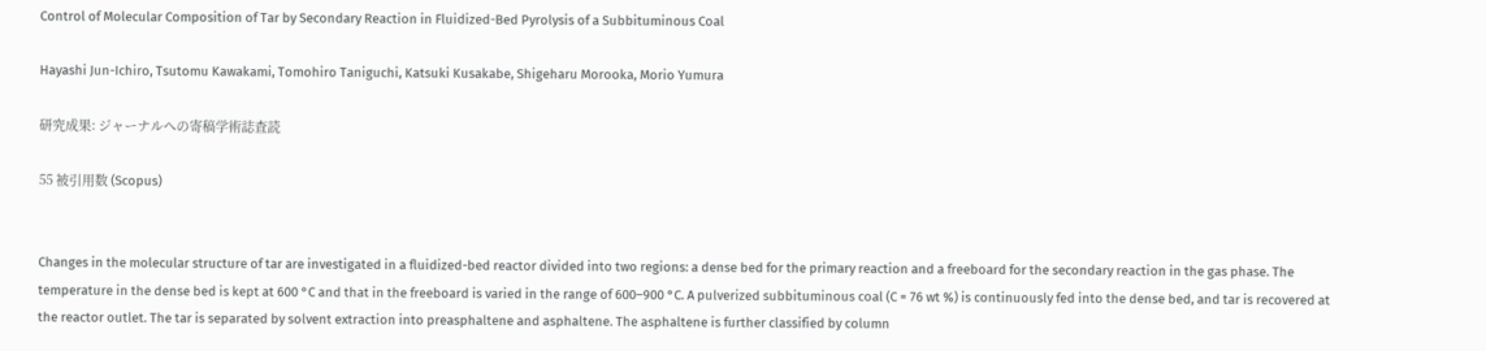Control of Molecular Composition of Tar by Secondary Reaction in Fluidized-Bed Pyrolysis of a Subbituminous Coal

Hayashi Jun-Ichiro, Tsutomu Kawakami, Tomohiro Taniguchi, Katsuki Kusakabe, Shigeharu Morooka, Morio Yumura

研究成果: ジャーナルへの寄稿学術誌査読

55 被引用数 (Scopus)


Changes in the molecular structure of tar are investigated in a fluidized-bed reactor divided into two regions: a dense bed for the primary reaction and a freeboard for the secondary reaction in the gas phase. The temperature in the dense bed is kept at 600 °C and that in the freeboard is varied in the range of 600–900 °C. A pulverized subbituminous coal (C = 76 wt %) is continuously fed into the dense bed, and tar is recovered at the reactor outlet. The tar is separated by solvent extraction into preasphaltene and asphaltene. The asphaltene is further classified by column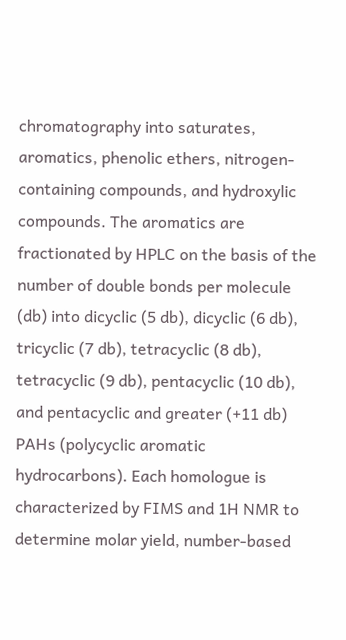chromatography into saturates, aromatics, phenolic ethers, nitrogen-containing compounds, and hydroxylic compounds. The aromatics are fractionated by HPLC on the basis of the number of double bonds per molecule (db) into dicyclic (5 db), dicyclic (6 db), tricyclic (7 db), tetracyclic (8 db), tetracyclic (9 db), pentacyclic (10 db), and pentacyclic and greater (+11 db) PAHs (polycyclic aromatic hydrocarbons). Each homologue is characterized by FIMS and 1H NMR to determine molar yield, number-based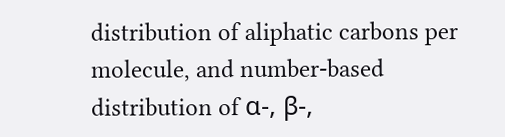distribution of aliphatic carbons per molecule, and number-based distribution of α-, β-,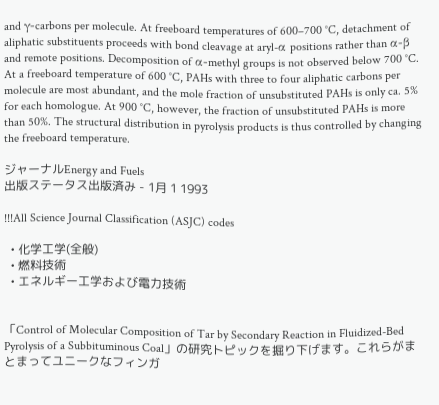and γ-carbons per molecule. At freeboard temperatures of 600–700 °C, detachment of aliphatic substituents proceeds with bond cleavage at aryl-α positions rather than α-β and remote positions. Decomposition of α-methyl groups is not observed below 700 °C. At a freeboard temperature of 600 °C, PAHs with three to four aliphatic carbons per molecule are most abundant, and the mole fraction of unsubstituted PAHs is only ca. 5% for each homologue. At 900 °C, however, the fraction of unsubstituted PAHs is more than 50%. The structural distribution in pyrolysis products is thus controlled by changing the freeboard temperature.

ジャーナルEnergy and Fuels
出版ステータス出版済み - 1月 1 1993

!!!All Science Journal Classification (ASJC) codes

  • 化学工学(全般)
  • 燃料技術
  • エネルギー工学および電力技術


「Control of Molecular Composition of Tar by Secondary Reaction in Fluidized-Bed Pyrolysis of a Subbituminous Coal」の研究トピックを掘り下げます。これらがまとまってユニークなフィンガ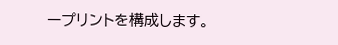ープリントを構成します。